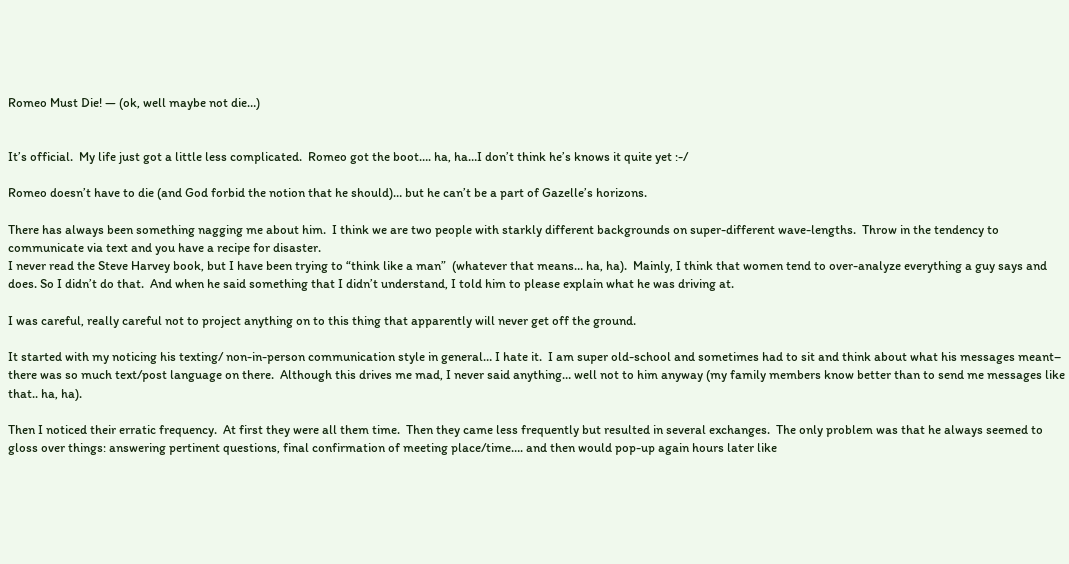Romeo Must Die! — (ok, well maybe not die…)


It’s official.  My life just got a little less complicated.  Romeo got the boot…. ha, ha…I don’t think he’s knows it quite yet :-/

Romeo doesn’t have to die (and God forbid the notion that he should)… but he can’t be a part of Gazelle’s horizons.

There has always been something nagging me about him.  I think we are two people with starkly different backgrounds on super-different wave-lengths.  Throw in the tendency to communicate via text and you have a recipe for disaster.
I never read the Steve Harvey book, but I have been trying to “think like a man”  (whatever that means… ha, ha).  Mainly, I think that women tend to over-analyze everything a guy says and does. So I didn’t do that.  And when he said something that I didn’t understand, I told him to please explain what he was driving at.

I was careful, really careful not to project anything on to this thing that apparently will never get off the ground.

It started with my noticing his texting/ non-in-person communication style in general… I hate it.  I am super old-school and sometimes had to sit and think about what his messages meant– there was so much text/post language on there.  Although this drives me mad, I never said anything… well not to him anyway (my family members know better than to send me messages like that.. ha, ha).

Then I noticed their erratic frequency.  At first they were all them time.  Then they came less frequently but resulted in several exchanges.  The only problem was that he always seemed to gloss over things: answering pertinent questions, final confirmation of meeting place/time…. and then would pop-up again hours later like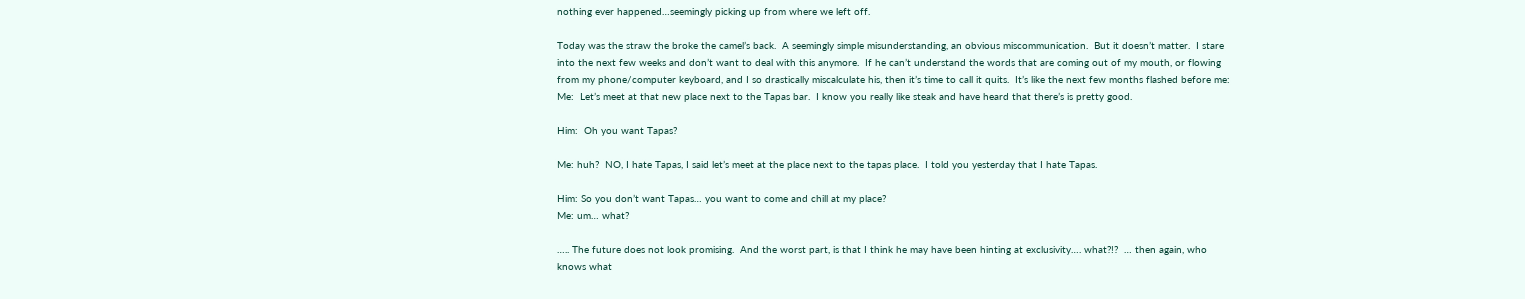nothing ever happened…seemingly picking up from where we left off.

Today was the straw the broke the camel’s back.  A seemingly simple misunderstanding, an obvious miscommunication.  But it doesn’t matter.  I stare into the next few weeks and don’t want to deal with this anymore.  If he can’t understand the words that are coming out of my mouth, or flowing from my phone/computer keyboard, and I so drastically miscalculate his, then it’s time to call it quits.  It’s like the next few months flashed before me:
Me:  Let’s meet at that new place next to the Tapas bar.  I know you really like steak and have heard that there’s is pretty good.

Him:  Oh you want Tapas?

Me: huh?  NO, I hate Tapas, I said let’s meet at the place next to the tapas place.  I told you yesterday that I hate Tapas.

Him: So you don’t want Tapas… you want to come and chill at my place?
Me: um… what?

….. The future does not look promising.  And the worst part, is that I think he may have been hinting at exclusivity…. what?!?  … then again, who knows what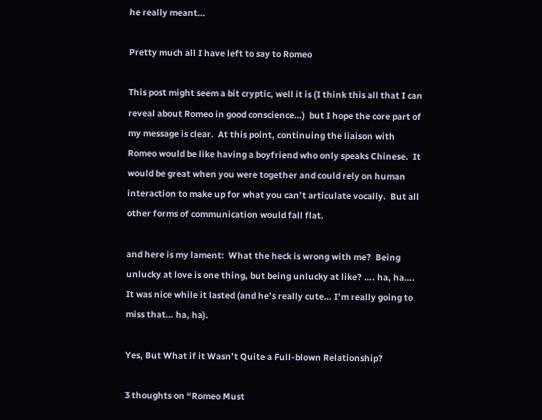he really meant…

Pretty much all I have left to say to Romeo

This post might seem a bit cryptic, well it is (I think this all that I can reveal about Romeo in good conscience…)  but I hope the core part of my message is clear.  At this point, continuing the liaison with Romeo would be like having a boyfriend who only speaks Chinese.  It would be great when you were together and could rely on human interaction to make up for what you can’t articulate vocally.  But all other forms of communication would fall flat.

and here is my lament:  What the heck is wrong with me?  Being unlucky at love is one thing, but being unlucky at like? …. ha, ha…. It was nice while it lasted (and he’s really cute… I’m really going to miss that… ha, ha).

Yes, But What if it Wasn’t Quite a Full-blown Relationship?

3 thoughts on “Romeo Must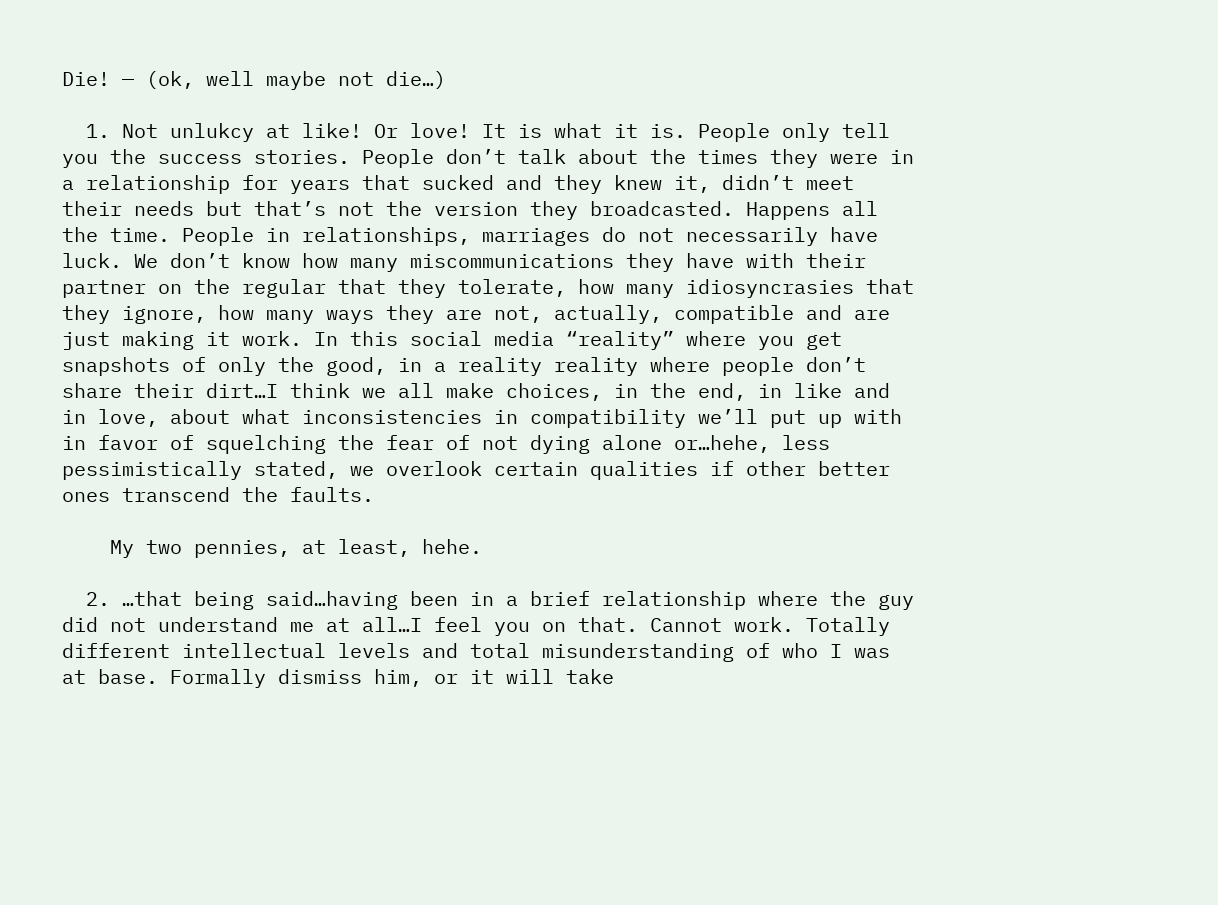Die! — (ok, well maybe not die…)

  1. Not unlukcy at like! Or love! It is what it is. People only tell you the success stories. People don’t talk about the times they were in a relationship for years that sucked and they knew it, didn’t meet their needs but that’s not the version they broadcasted. Happens all the time. People in relationships, marriages do not necessarily have luck. We don’t know how many miscommunications they have with their partner on the regular that they tolerate, how many idiosyncrasies that they ignore, how many ways they are not, actually, compatible and are just making it work. In this social media “reality” where you get snapshots of only the good, in a reality reality where people don’t share their dirt…I think we all make choices, in the end, in like and in love, about what inconsistencies in compatibility we’ll put up with in favor of squelching the fear of not dying alone or…hehe, less pessimistically stated, we overlook certain qualities if other better ones transcend the faults.

    My two pennies, at least, hehe.

  2. …that being said…having been in a brief relationship where the guy did not understand me at all…I feel you on that. Cannot work. Totally different intellectual levels and total misunderstanding of who I was at base. Formally dismiss him, or it will take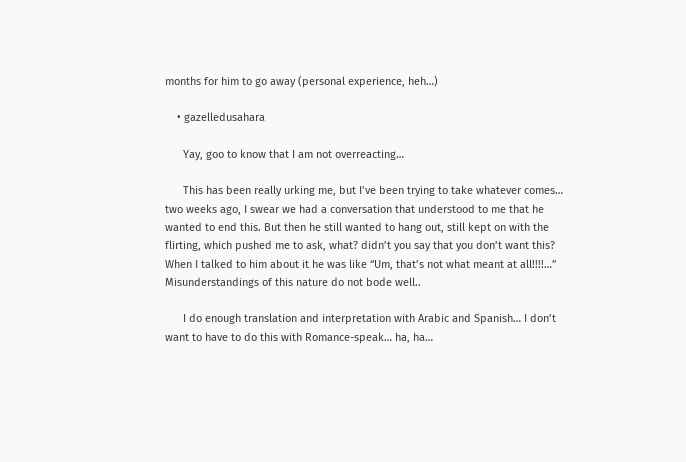months for him to go away (personal experience, heh…)

    • gazelledusahara

      Yay, goo to know that I am not overreacting…

      This has been really urking me, but I’ve been trying to take whatever comes… two weeks ago, I swear we had a conversation that understood to me that he wanted to end this. But then he still wanted to hang out, still kept on with the flirting, which pushed me to ask, what? didn’t you say that you don’t want this? When I talked to him about it he was like “Um, that’s not what meant at all!!!!…” Misunderstandings of this nature do not bode well..

      I do enough translation and interpretation with Arabic and Spanish… I don’t want to have to do this with Romance-speak… ha, ha…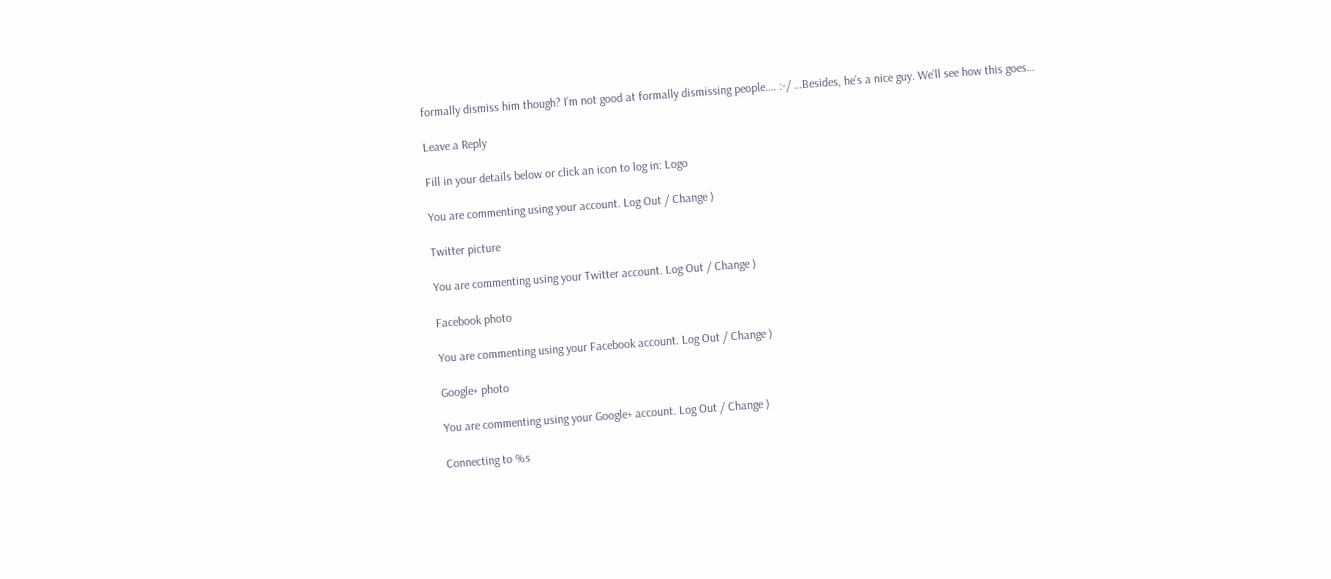formally dismiss him though? I’m not good at formally dismissing people…. :-/ …Besides, he’s a nice guy. We’ll see how this goes…

Leave a Reply

Fill in your details below or click an icon to log in: Logo

You are commenting using your account. Log Out / Change )

Twitter picture

You are commenting using your Twitter account. Log Out / Change )

Facebook photo

You are commenting using your Facebook account. Log Out / Change )

Google+ photo

You are commenting using your Google+ account. Log Out / Change )

Connecting to %s